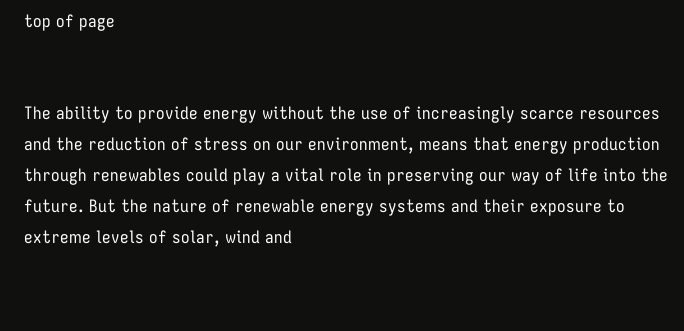top of page


The ability to provide energy without the use of increasingly scarce resources and the reduction of stress on our environment, means that energy production through renewables could play a vital role in preserving our way of life into the future. But the nature of renewable energy systems and their exposure to extreme levels of solar, wind and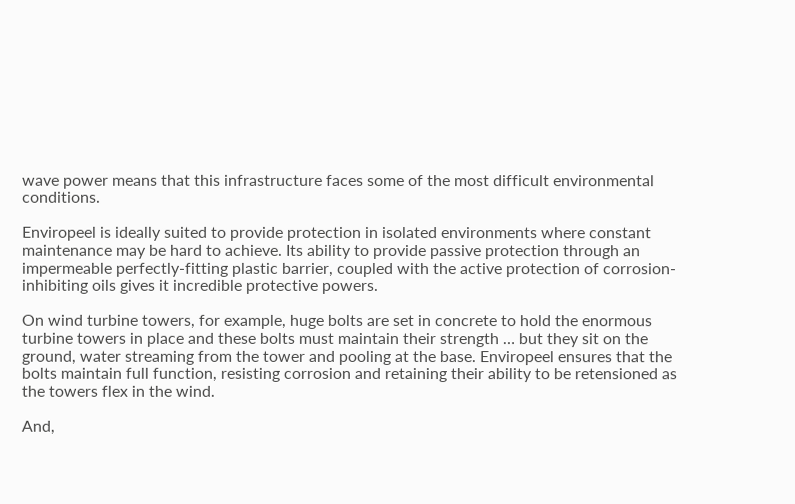wave power means that this infrastructure faces some of the most difficult environmental conditions.

Enviropeel is ideally suited to provide protection in isolated environments where constant maintenance may be hard to achieve. Its ability to provide passive protection through an impermeable perfectly-fitting plastic barrier, coupled with the active protection of corrosion-inhibiting oils gives it incredible protective powers.

On wind turbine towers, for example, huge bolts are set in concrete to hold the enormous turbine towers in place and these bolts must maintain their strength … but they sit on the ground, water streaming from the tower and pooling at the base. Enviropeel ensures that the bolts maintain full function, resisting corrosion and retaining their ability to be retensioned as the towers flex in the wind.

And,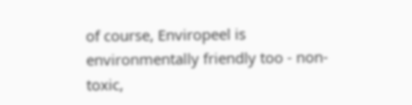of course, Enviropeel is environmentally friendly too - non-toxic,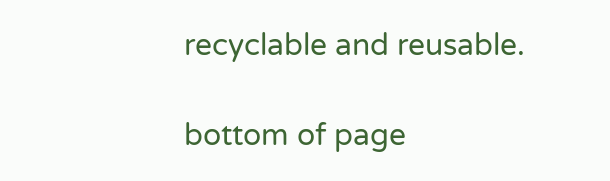recyclable and reusable.

bottom of page